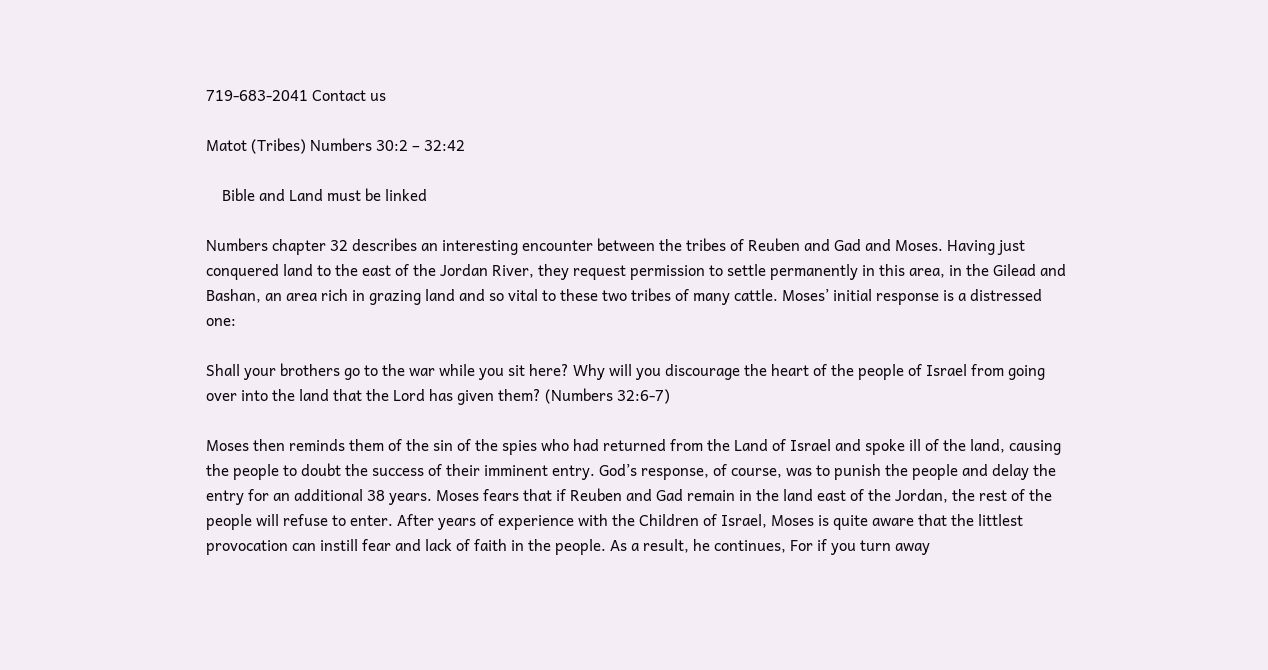719-683-2041 Contact us

Matot (Tribes) Numbers 30:2 – 32:42

    Bible and Land must be linked

Numbers chapter 32 describes an interesting encounter between the tribes of Reuben and Gad and Moses. Having just conquered land to the east of the Jordan River, they request permission to settle permanently in this area, in the Gilead and Bashan, an area rich in grazing land and so vital to these two tribes of many cattle. Moses’ initial response is a distressed one:

Shall your brothers go to the war while you sit here? Why will you discourage the heart of the people of Israel from going over into the land that the Lord has given them? (Numbers 32:6-7)

Moses then reminds them of the sin of the spies who had returned from the Land of Israel and spoke ill of the land, causing the people to doubt the success of their imminent entry. God’s response, of course, was to punish the people and delay the entry for an additional 38 years. Moses fears that if Reuben and Gad remain in the land east of the Jordan, the rest of the people will refuse to enter. After years of experience with the Children of Israel, Moses is quite aware that the littlest provocation can instill fear and lack of faith in the people. As a result, he continues, For if you turn away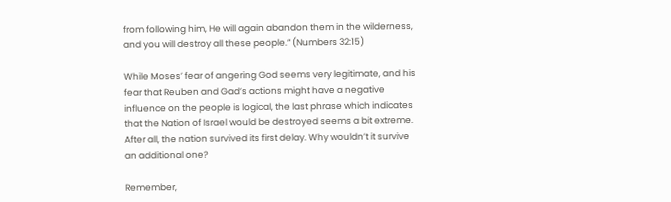from following him, He will again abandon them in the wilderness, and you will destroy all these people.” (Numbers 32:15)

While Moses’ fear of angering God seems very legitimate, and his fear that Reuben and Gad’s actions might have a negative influence on the people is logical, the last phrase which indicates that the Nation of Israel would be destroyed seems a bit extreme. After all, the nation survived its first delay. Why wouldn’t it survive an additional one?

Remember,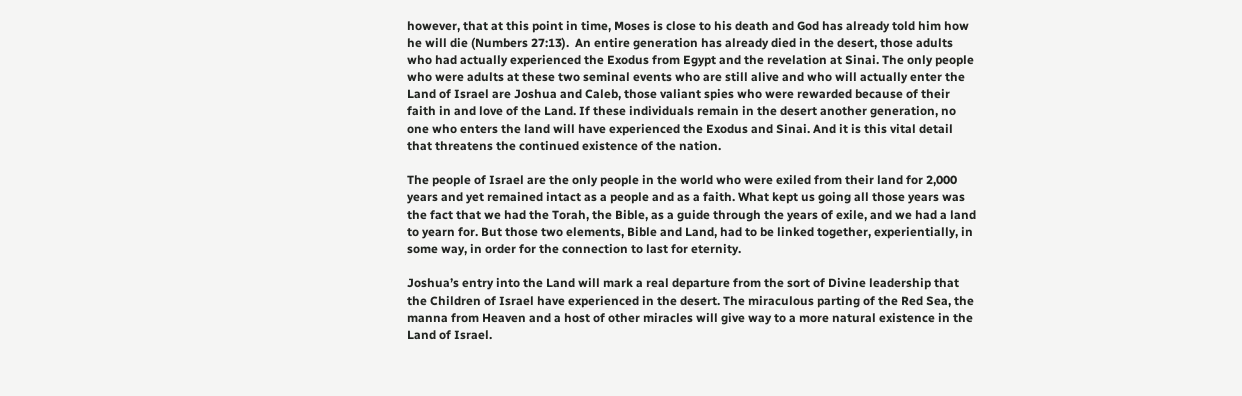however, that at this point in time, Moses is close to his death and God has already told him how he will die (Numbers 27:13).  An entire generation has already died in the desert, those adults who had actually experienced the Exodus from Egypt and the revelation at Sinai. The only people who were adults at these two seminal events who are still alive and who will actually enter the Land of Israel are Joshua and Caleb, those valiant spies who were rewarded because of their faith in and love of the Land. If these individuals remain in the desert another generation, no one who enters the land will have experienced the Exodus and Sinai. And it is this vital detail that threatens the continued existence of the nation.

The people of Israel are the only people in the world who were exiled from their land for 2,000 years and yet remained intact as a people and as a faith. What kept us going all those years was the fact that we had the Torah, the Bible, as a guide through the years of exile, and we had a land to yearn for. But those two elements, Bible and Land, had to be linked together, experientially, in some way, in order for the connection to last for eternity.

Joshua’s entry into the Land will mark a real departure from the sort of Divine leadership that the Children of Israel have experienced in the desert. The miraculous parting of the Red Sea, the manna from Heaven and a host of other miracles will give way to a more natural existence in the Land of Israel.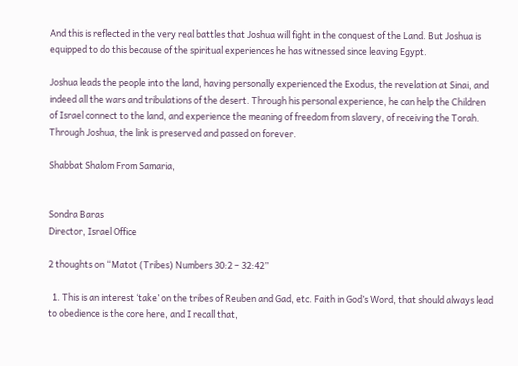And this is reflected in the very real battles that Joshua will fight in the conquest of the Land. But Joshua is equipped to do this because of the spiritual experiences he has witnessed since leaving Egypt.

Joshua leads the people into the land, having personally experienced the Exodus, the revelation at Sinai, and indeed all the wars and tribulations of the desert. Through his personal experience, he can help the Children of Israel connect to the land, and experience the meaning of freedom from slavery, of receiving the Torah. Through Joshua, the link is preserved and passed on forever.

Shabbat Shalom From Samaria,


Sondra Baras
Director, Israel Office

2 thoughts on “Matot (Tribes) Numbers 30:2 – 32:42”

  1. This is an interest ‘take’ on the tribes of Reuben and Gad, etc. Faith in God’s Word, that should always lead to obedience is the core here, and I recall that,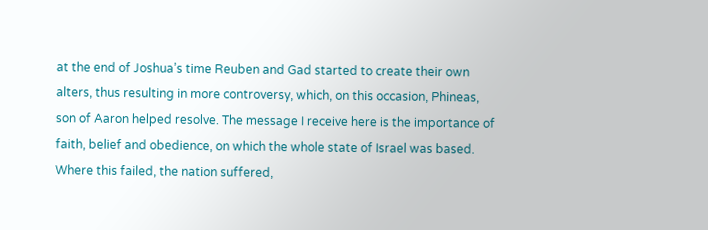at the end of Joshua’s time Reuben and Gad started to create their own alters, thus resulting in more controversy, which, on this occasion, Phineas, son of Aaron helped resolve. The message I receive here is the importance of faith, belief and obedience, on which the whole state of Israel was based. Where this failed, the nation suffered,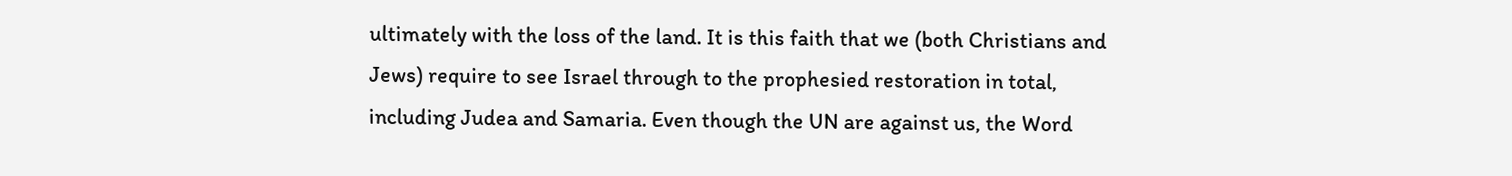ultimately with the loss of the land. It is this faith that we (both Christians and Jews) require to see Israel through to the prophesied restoration in total, including Judea and Samaria. Even though the UN are against us, the Word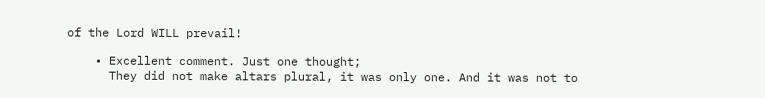of the Lord WILL prevail!

    • Excellent comment. Just one thought;
      They did not make altars plural, it was only one. And it was not to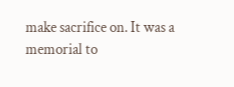make sacrifice on. It was a memorial to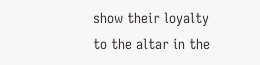show their loyalty to the altar in the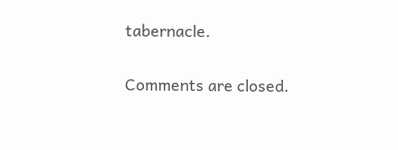tabernacle.

Comments are closed.